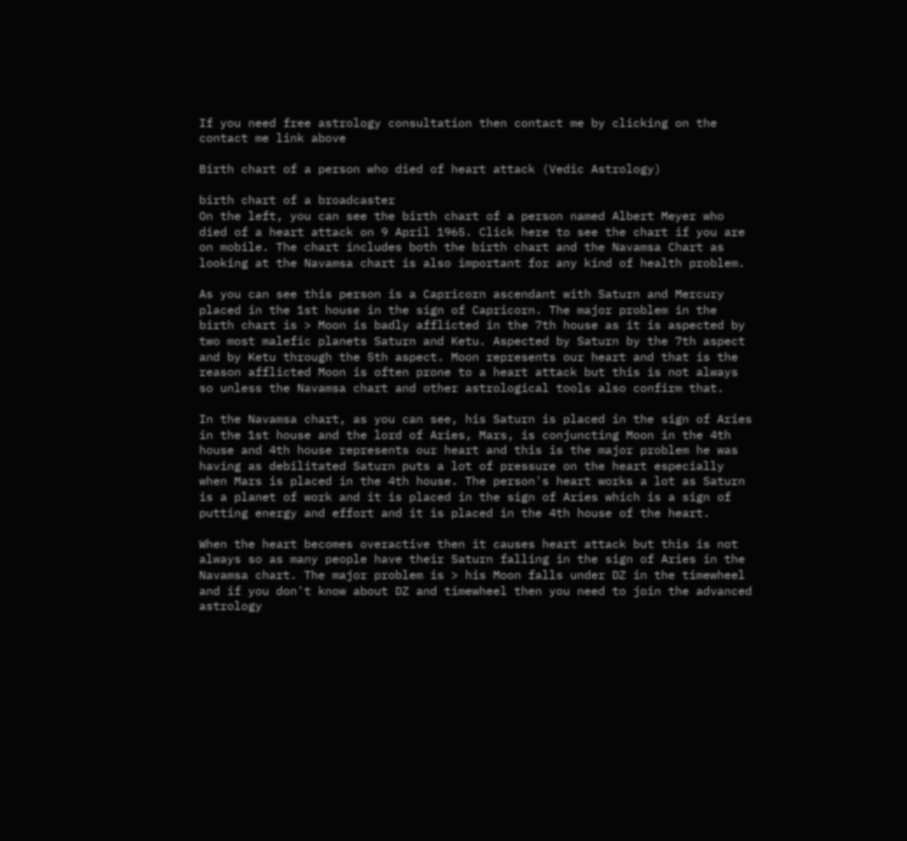If you need free astrology consultation then contact me by clicking on the contact me link above

Birth chart of a person who died of heart attack (Vedic Astrology)

birth chart of a broadcaster
On the left, you can see the birth chart of a person named Albert Meyer who died of a heart attack on 9 April 1965. Click here to see the chart if you are on mobile. The chart includes both the birth chart and the Navamsa Chart as looking at the Navamsa chart is also important for any kind of health problem.

As you can see this person is a Capricorn ascendant with Saturn and Mercury placed in the 1st house in the sign of Capricorn. The major problem in the birth chart is > Moon is badly afflicted in the 7th house as it is aspected by two most malefic planets Saturn and Ketu. Aspected by Saturn by the 7th aspect and by Ketu through the 5th aspect. Moon represents our heart and that is the reason afflicted Moon is often prone to a heart attack but this is not always so unless the Navamsa chart and other astrological tools also confirm that.

In the Navamsa chart, as you can see, his Saturn is placed in the sign of Aries in the 1st house and the lord of Aries, Mars, is conjuncting Moon in the 4th house and 4th house represents our heart and this is the major problem he was having as debilitated Saturn puts a lot of pressure on the heart especially when Mars is placed in the 4th house. The person's heart works a lot as Saturn is a planet of work and it is placed in the sign of Aries which is a sign of putting energy and effort and it is placed in the 4th house of the heart.

When the heart becomes overactive then it causes heart attack but this is not always so as many people have their Saturn falling in the sign of Aries in the Navamsa chart. The major problem is > his Moon falls under DZ in the timewheel and if you don't know about DZ and timewheel then you need to join the advanced astrology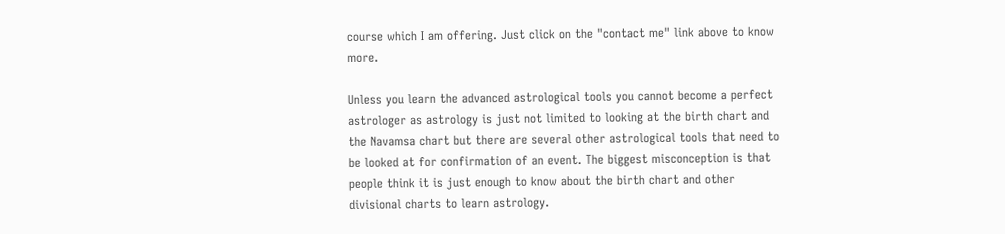course which I am offering. Just click on the "contact me" link above to know more.

Unless you learn the advanced astrological tools you cannot become a perfect astrologer as astrology is just not limited to looking at the birth chart and the Navamsa chart but there are several other astrological tools that need to be looked at for confirmation of an event. The biggest misconception is that people think it is just enough to know about the birth chart and other divisional charts to learn astrology.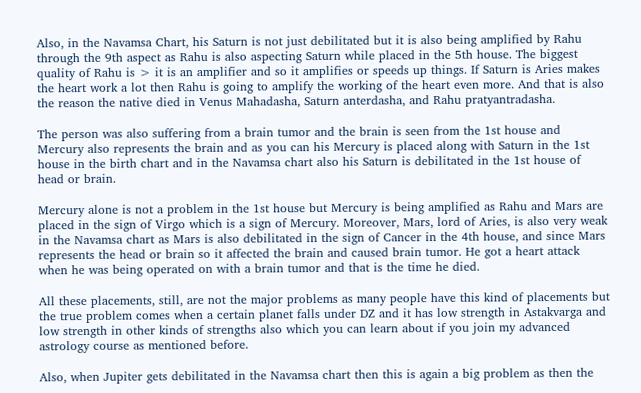Also, in the Navamsa Chart, his Saturn is not just debilitated but it is also being amplified by Rahu through the 9th aspect as Rahu is also aspecting Saturn while placed in the 5th house. The biggest quality of Rahu is > it is an amplifier and so it amplifies or speeds up things. If Saturn is Aries makes the heart work a lot then Rahu is going to amplify the working of the heart even more. And that is also the reason the native died in Venus Mahadasha, Saturn anterdasha, and Rahu pratyantradasha.

The person was also suffering from a brain tumor and the brain is seen from the 1st house and Mercury also represents the brain and as you can his Mercury is placed along with Saturn in the 1st house in the birth chart and in the Navamsa chart also his Saturn is debilitated in the 1st house of head or brain.

Mercury alone is not a problem in the 1st house but Mercury is being amplified as Rahu and Mars are placed in the sign of Virgo which is a sign of Mercury. Moreover, Mars, lord of Aries, is also very weak in the Navamsa chart as Mars is also debilitated in the sign of Cancer in the 4th house, and since Mars represents the head or brain so it affected the brain and caused brain tumor. He got a heart attack when he was being operated on with a brain tumor and that is the time he died.

All these placements, still, are not the major problems as many people have this kind of placements but the true problem comes when a certain planet falls under DZ and it has low strength in Astakvarga and low strength in other kinds of strengths also which you can learn about if you join my advanced astrology course as mentioned before.

Also, when Jupiter gets debilitated in the Navamsa chart then this is again a big problem as then the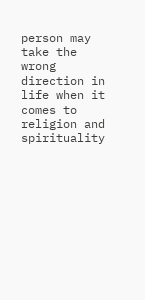person may take the wrong direction in life when it comes to religion and spirituality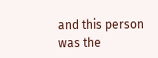and this person was the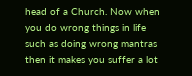head of a Church. Now when you do wrong things in life such as doing wrong mantras then it makes you suffer a lot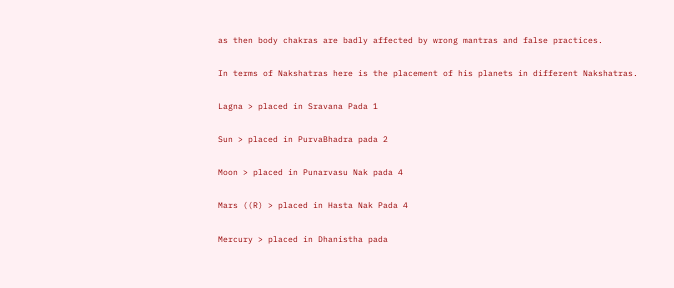as then body chakras are badly affected by wrong mantras and false practices.

In terms of Nakshatras here is the placement of his planets in different Nakshatras.

Lagna > placed in Sravana Pada 1

Sun > placed in PurvaBhadra pada 2

Moon > placed in Punarvasu Nak pada 4

Mars ((R) > placed in Hasta Nak Pada 4

Mercury > placed in Dhanistha pada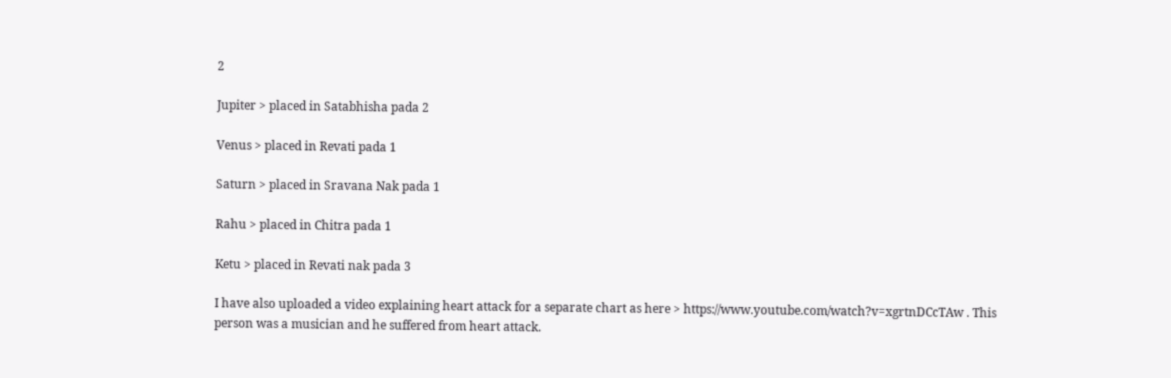2

Jupiter > placed in Satabhisha pada 2

Venus > placed in Revati pada 1

Saturn > placed in Sravana Nak pada 1

Rahu > placed in Chitra pada 1

Ketu > placed in Revati nak pada 3

I have also uploaded a video explaining heart attack for a separate chart as here > https://www.youtube.com/watch?v=xgrtnDCcTAw . This person was a musician and he suffered from heart attack.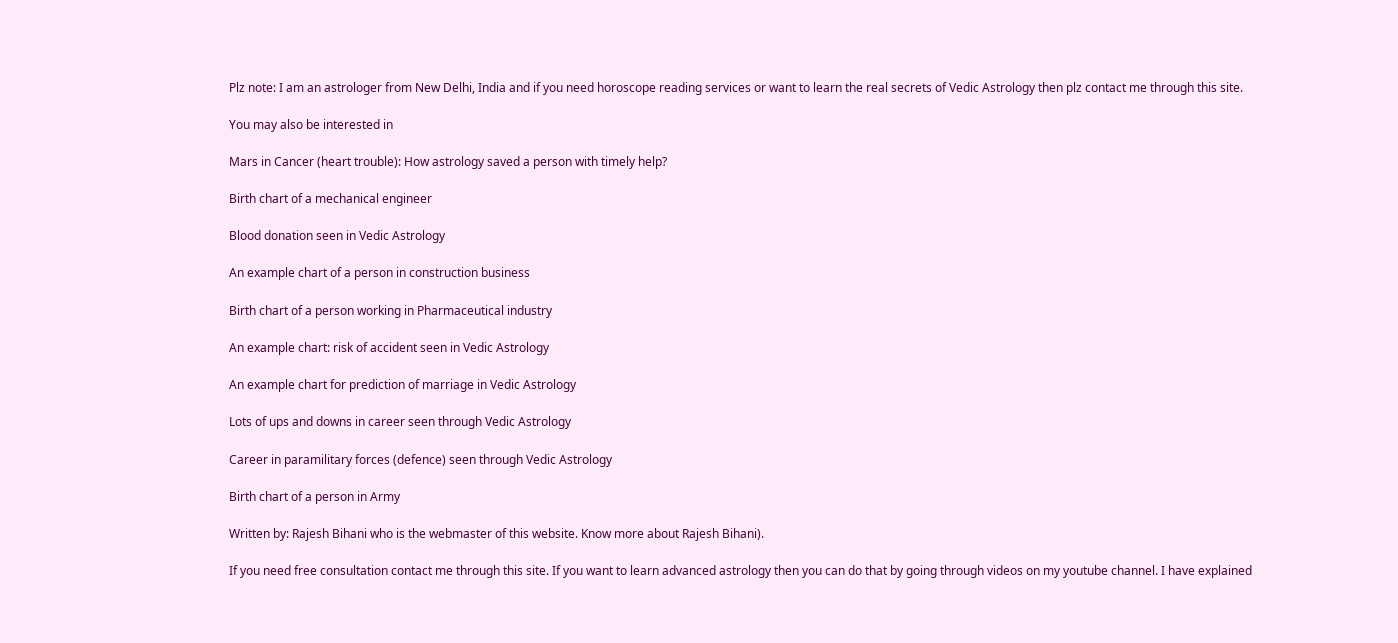Plz note: I am an astrologer from New Delhi, India and if you need horoscope reading services or want to learn the real secrets of Vedic Astrology then plz contact me through this site.

You may also be interested in

Mars in Cancer (heart trouble): How astrology saved a person with timely help?

Birth chart of a mechanical engineer

Blood donation seen in Vedic Astrology

An example chart of a person in construction business

Birth chart of a person working in Pharmaceutical industry

An example chart: risk of accident seen in Vedic Astrology

An example chart for prediction of marriage in Vedic Astrology

Lots of ups and downs in career seen through Vedic Astrology

Career in paramilitary forces (defence) seen through Vedic Astrology

Birth chart of a person in Army

Written by: Rajesh Bihani who is the webmaster of this website. Know more about Rajesh Bihani).

If you need free consultation contact me through this site. If you want to learn advanced astrology then you can do that by going through videos on my youtube channel. I have explained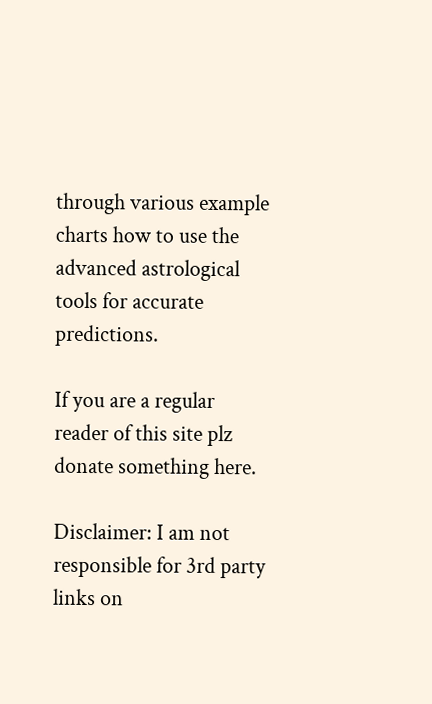through various example charts how to use the advanced astrological tools for accurate predictions.

If you are a regular reader of this site plz donate something here.

Disclaimer: I am not responsible for 3rd party links on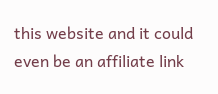this website and it could even be an affiliate link